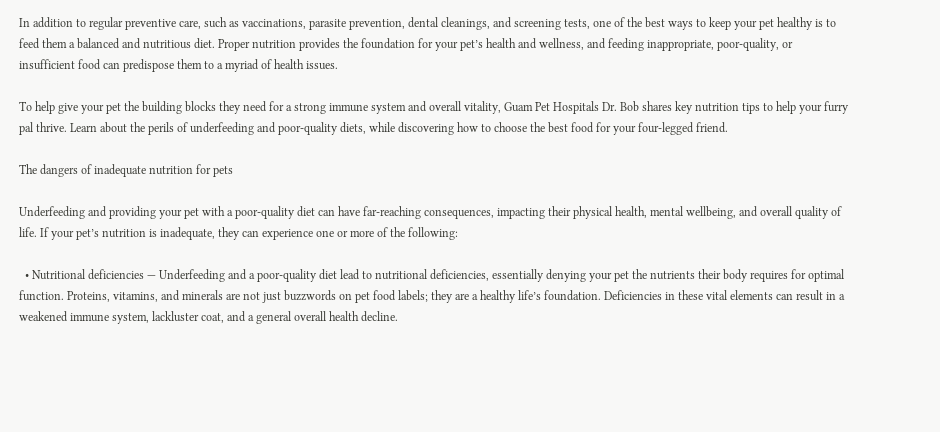In addition to regular preventive care, such as vaccinations, parasite prevention, dental cleanings, and screening tests, one of the best ways to keep your pet healthy is to feed them a balanced and nutritious diet. Proper nutrition provides the foundation for your pet’s health and wellness, and feeding inappropriate, poor-quality, or insufficient food can predispose them to a myriad of health issues.

To help give your pet the building blocks they need for a strong immune system and overall vitality, Guam Pet Hospitals Dr. Bob shares key nutrition tips to help your furry pal thrive. Learn about the perils of underfeeding and poor-quality diets, while discovering how to choose the best food for your four-legged friend.

The dangers of inadequate nutrition for pets

Underfeeding and providing your pet with a poor-quality diet can have far-reaching consequences, impacting their physical health, mental wellbeing, and overall quality of life. If your pet’s nutrition is inadequate, they can experience one or more of the following:

  • Nutritional deficiencies — Underfeeding and a poor-quality diet lead to nutritional deficiencies, essentially denying your pet the nutrients their body requires for optimal function. Proteins, vitamins, and minerals are not just buzzwords on pet food labels; they are a healthy life’s foundation. Deficiencies in these vital elements can result in a weakened immune system, lackluster coat, and a general overall health decline.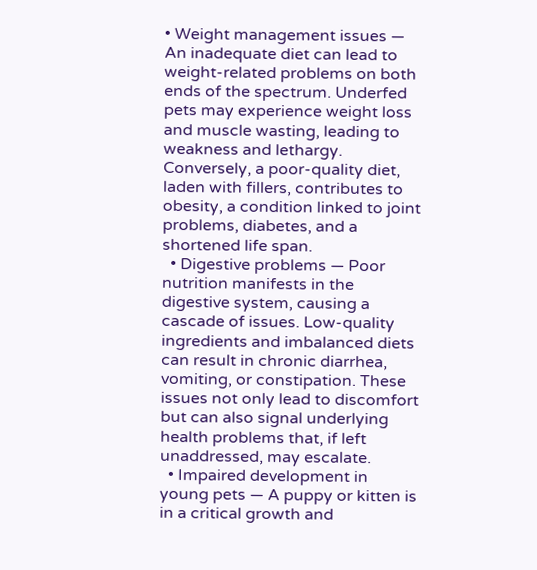• Weight management issues — An inadequate diet can lead to weight-related problems on both ends of the spectrum. Underfed pets may experience weight loss and muscle wasting, leading to weakness and lethargy. Conversely, a poor-quality diet, laden with fillers, contributes to obesity, a condition linked to joint problems, diabetes, and a shortened life span.
  • Digestive problems — Poor nutrition manifests in the digestive system, causing a cascade of issues. Low-quality ingredients and imbalanced diets can result in chronic diarrhea, vomiting, or constipation. These issues not only lead to discomfort but can also signal underlying health problems that, if left unaddressed, may escalate.
  • Impaired development in young pets — A puppy or kitten is in a critical growth and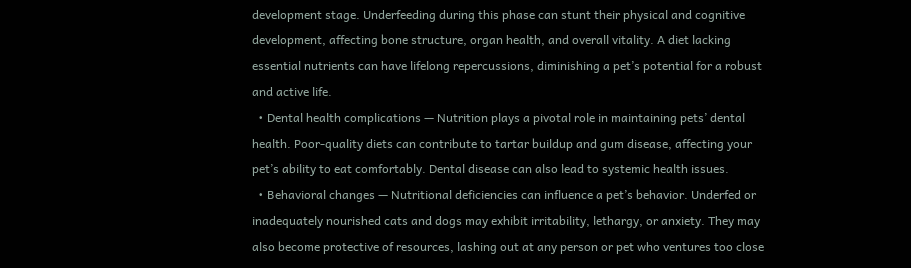development stage. Underfeeding during this phase can stunt their physical and cognitive development, affecting bone structure, organ health, and overall vitality. A diet lacking essential nutrients can have lifelong repercussions, diminishing a pet’s potential for a robust and active life.
  • Dental health complications — Nutrition plays a pivotal role in maintaining pets’ dental health. Poor-quality diets can contribute to tartar buildup and gum disease, affecting your pet’s ability to eat comfortably. Dental disease can also lead to systemic health issues.
  • Behavioral changes — Nutritional deficiencies can influence a pet’s behavior. Underfed or inadequately nourished cats and dogs may exhibit irritability, lethargy, or anxiety. They may also become protective of resources, lashing out at any person or pet who ventures too close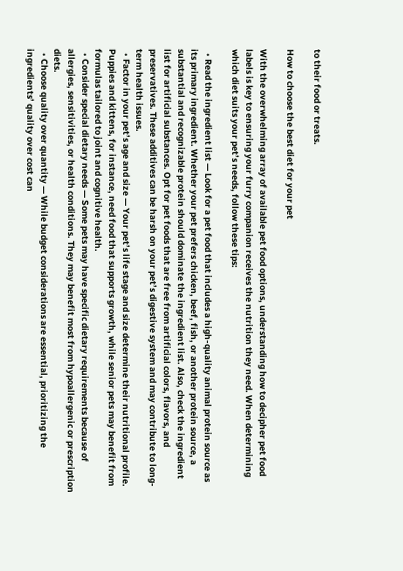to their food or treats.

How to choose the best diet for your pet

With the overwhelming array of available pet food options, understanding how to decipher pet food labels is key to ensuring your furry companion receives the nutrition they need. When determining which diet suits your pet’s needs, follow these tips:

  • Read the ingredient list — Look for a pet food that includes a high-quality animal protein source as its primary ingredient. Whether your pet prefers chicken, beef, fish, or another protein source, a substantial and recognizable protein should dominate the ingredient list. Also, check the ingredient list for artificial substances. Opt for pet foods that are free from artificial colors, flavors, and preservatives. These additives can be harsh on your pet’s digestive system and may contribute to long-term health issues.
  • Factor in your pet’s age and size — Your pet’s life stage and size determine their nutritional profile. Puppies and kittens, for instance, need food that supports growth, while senior pets may benefit from formulas tailored to joint and cognitive health.
  • Consider special dietary needs — Some pets may have specific dietary requirements because of allergies, sensitivities, or health conditions. They may benefit most from hypoallergenic or prescription diets.
  • Choose quality over quantity — While budget considerations are essential, prioritizing the ingredients’ quality over cost can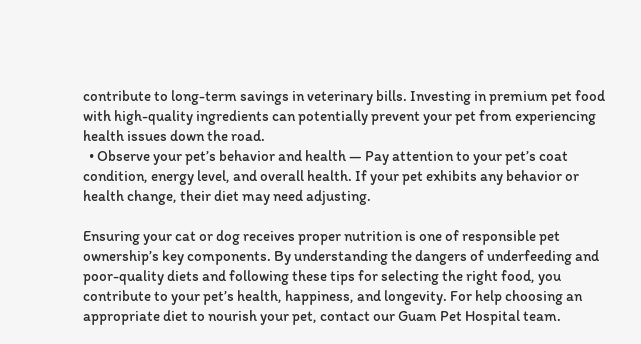contribute to long-term savings in veterinary bills. Investing in premium pet food with high-quality ingredients can potentially prevent your pet from experiencing health issues down the road.
  • Observe your pet’s behavior and health — Pay attention to your pet’s coat condition, energy level, and overall health. If your pet exhibits any behavior or health change, their diet may need adjusting.

Ensuring your cat or dog receives proper nutrition is one of responsible pet ownership’s key components. By understanding the dangers of underfeeding and poor-quality diets and following these tips for selecting the right food, you contribute to your pet’s health, happiness, and longevity. For help choosing an appropriate diet to nourish your pet, contact our Guam Pet Hospital team.